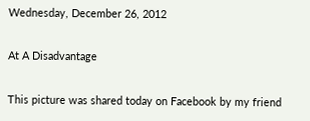Wednesday, December 26, 2012

At A Disadvantage

This picture was shared today on Facebook by my friend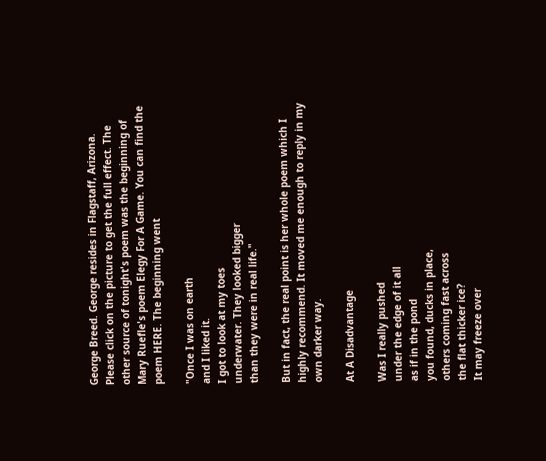George Breed. George resides in Flagstaff, Arizona. Please click on the picture to get the full effect. The other source of tonight's poem was the beginning of Mary Ruefle's poem Elegy For A Game. You can find the poem HERE. The beginning went

"Once I was on earth
and I liked it.
I got to look at my toes
underwater. They looked bigger
than they were in real life."

But in fact, the real point is her whole poem which I highly recommend. It moved me enough to reply in my own darker way.

At A Disadvantage

Was I really pushed
under the edge of it all
as if in the pond
you found, ducks in place,
others coming fast across
the flat thicker ice?
It may freeze over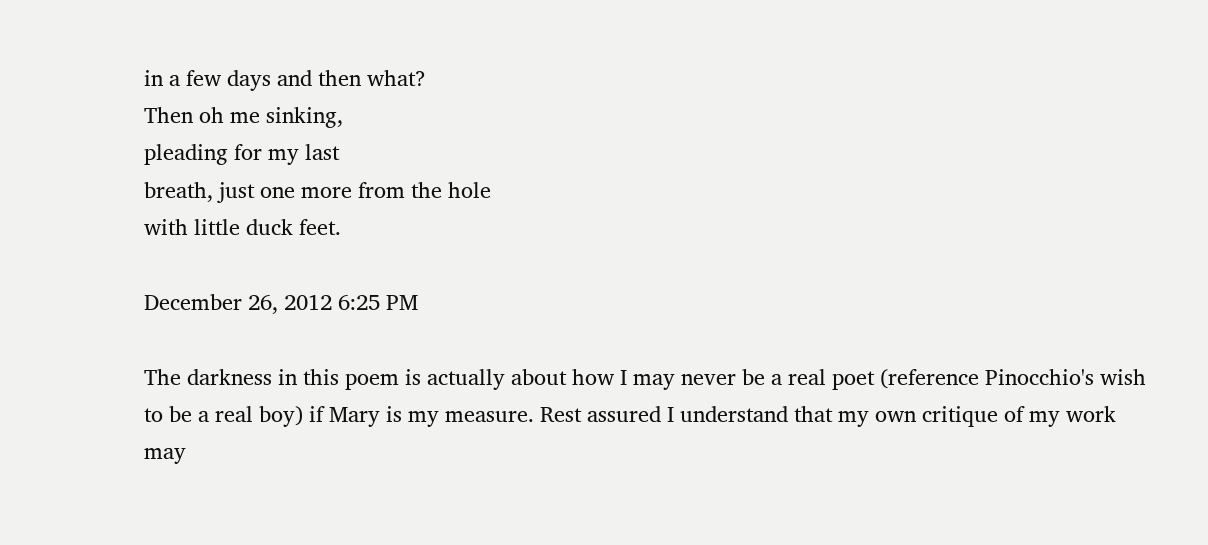in a few days and then what?
Then oh me sinking,
pleading for my last
breath, just one more from the hole
with little duck feet.

December 26, 2012 6:25 PM

The darkness in this poem is actually about how I may never be a real poet (reference Pinocchio's wish to be a real boy) if Mary is my measure. Rest assured I understand that my own critique of my work may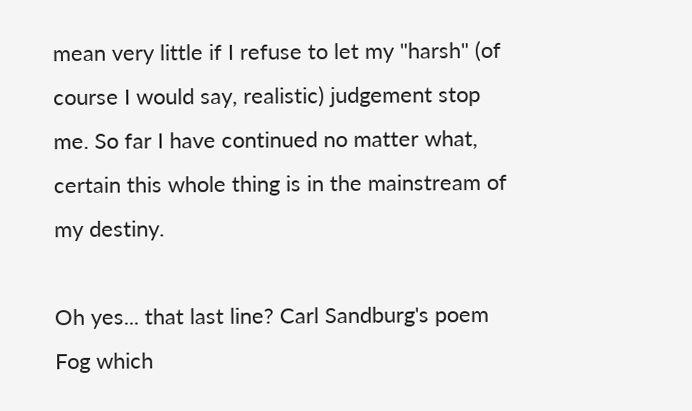mean very little if I refuse to let my "harsh" (of course I would say, realistic) judgement stop me. So far I have continued no matter what, certain this whole thing is in the mainstream of my destiny.

Oh yes... that last line? Carl Sandburg's poem Fog which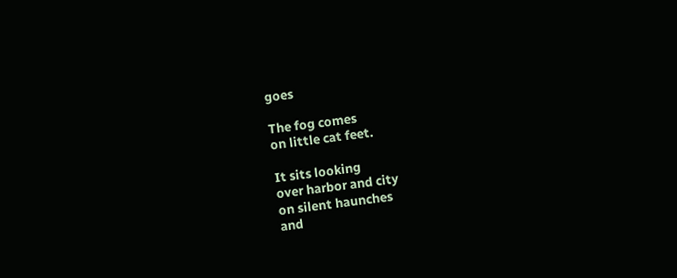goes

The fog comes
on little cat feet.

It sits looking
over harbor and city
on silent haunches
and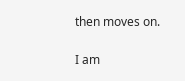then moves on.

I am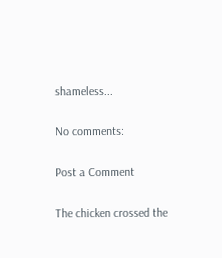shameless...

No comments:

Post a Comment

The chicken crossed the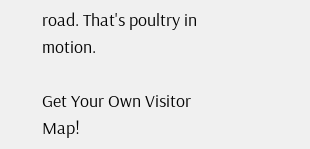road. That's poultry in motion.

Get Your Own Visitor Map!